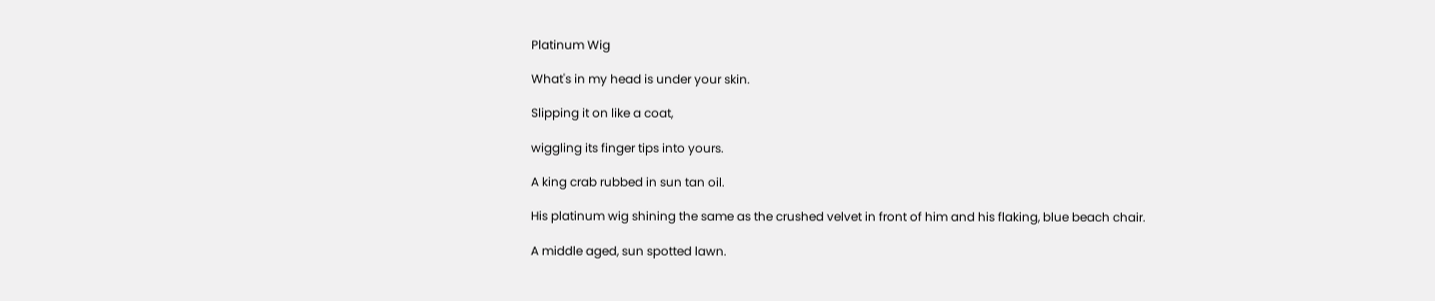Platinum Wig

What's in my head is under your skin.

Slipping it on like a coat,

wiggling its finger tips into yours.

A king crab rubbed in sun tan oil.

His platinum wig shining the same as the crushed velvet in front of him and his flaking, blue beach chair.

A middle aged, sun spotted lawn.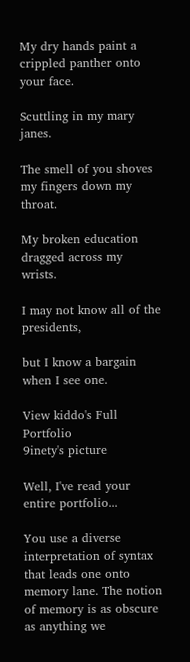My dry hands paint a crippled panther onto your face.

Scuttling in my mary janes.

The smell of you shoves my fingers down my throat.

My broken education dragged across my wrists.

I may not know all of the presidents,

but I know a bargain when I see one.

View kiddo's Full Portfolio
9inety's picture

Well, I've read your entire portfolio...

You use a diverse interpretation of syntax that leads one onto memory lane. The notion of memory is as obscure as anything we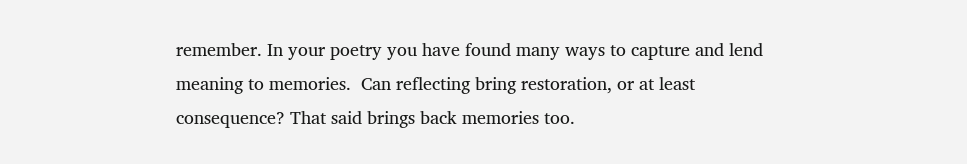remember. In your poetry you have found many ways to capture and lend meaning to memories.  Can reflecting bring restoration, or at least consequence? That said brings back memories too.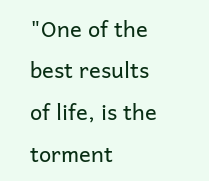"One of the best results of life, is the torment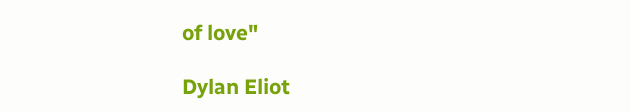of love"

Dylan Eliot